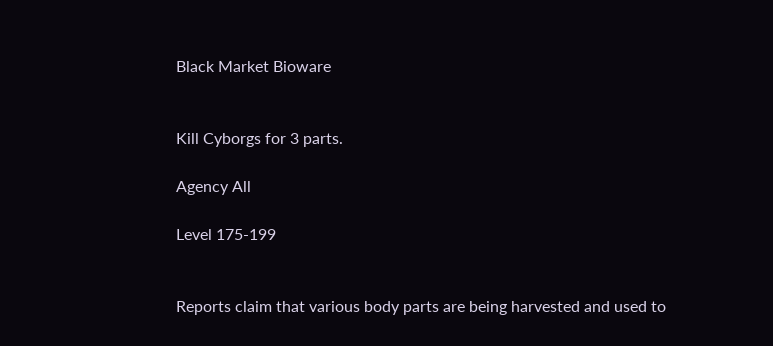Black Market Bioware


Kill Cyborgs for 3 parts.

Agency All

Level 175-199


Reports claim that various body parts are being harvested and used to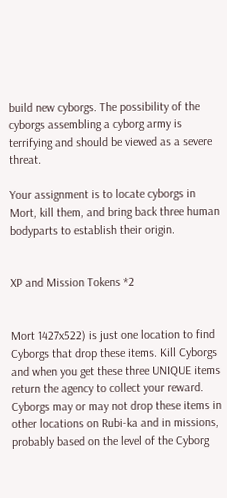build new cyborgs. The possibility of the cyborgs assembling a cyborg army is terrifying and should be viewed as a severe threat.

Your assignment is to locate cyborgs in Mort, kill them, and bring back three human bodyparts to establish their origin.


XP and Mission Tokens *2


Mort 1427x522) is just one location to find Cyborgs that drop these items. Kill Cyborgs and when you get these three UNIQUE items return the agency to collect your reward. Cyborgs may or may not drop these items in other locations on Rubi-ka and in missions, probably based on the level of the Cyborg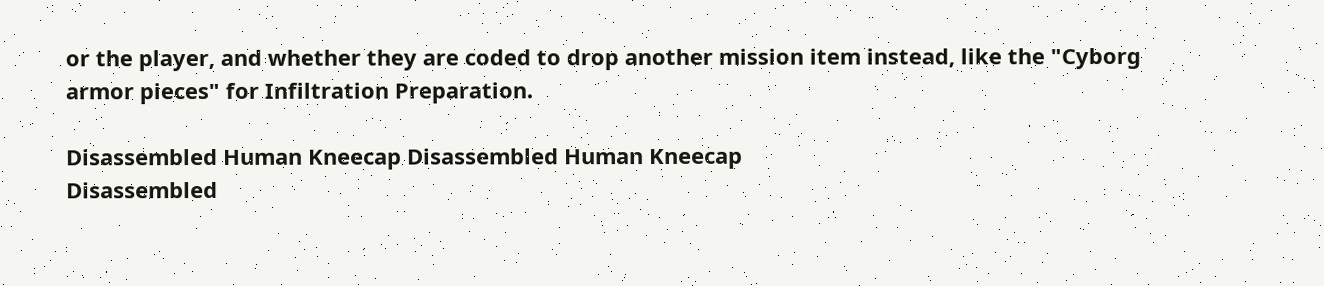or the player, and whether they are coded to drop another mission item instead, like the "Cyborg armor pieces" for Infiltration Preparation.

Disassembled Human Kneecap Disassembled Human Kneecap
Disassembled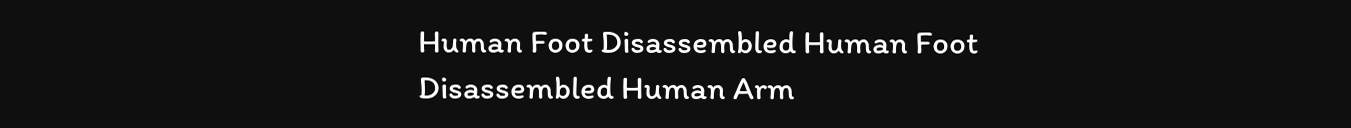Human Foot Disassembled Human Foot
Disassembled Human Arm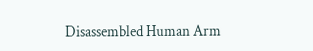Disassembled Human Arm